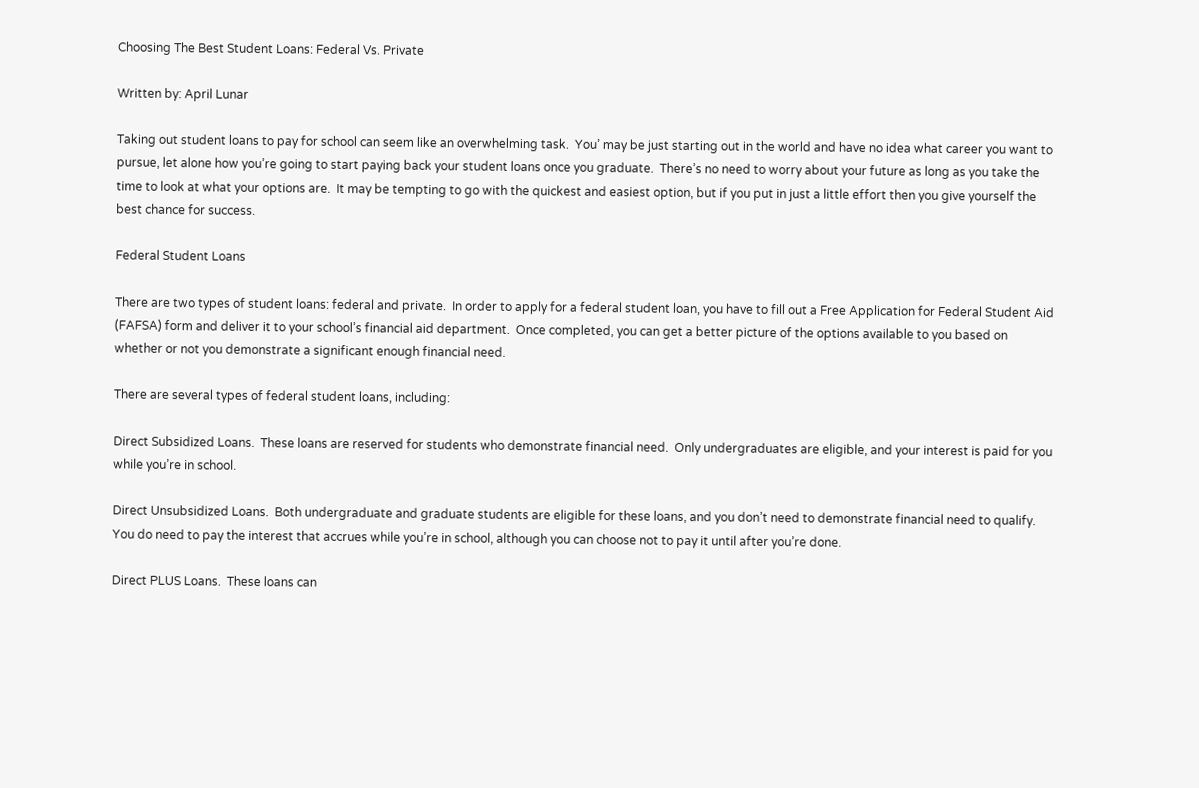Choosing The Best Student Loans: Federal Vs. Private

Written by: April Lunar

Taking out student loans to pay for school can seem like an overwhelming task.  You’ may be just starting out in the world and have no idea what career you want to pursue, let alone how you’re going to start paying back your student loans once you graduate.  There’s no need to worry about your future as long as you take the time to look at what your options are.  It may be tempting to go with the quickest and easiest option, but if you put in just a little effort then you give yourself the best chance for success.

Federal Student Loans

There are two types of student loans: federal and private.  In order to apply for a federal student loan, you have to fill out a Free Application for Federal Student Aid (FAFSA) form and deliver it to your school’s financial aid department.  Once completed, you can get a better picture of the options available to you based on whether or not you demonstrate a significant enough financial need.

There are several types of federal student loans, including:

Direct Subsidized Loans.  These loans are reserved for students who demonstrate financial need.  Only undergraduates are eligible, and your interest is paid for you while you’re in school.

Direct Unsubsidized Loans.  Both undergraduate and graduate students are eligible for these loans, and you don’t need to demonstrate financial need to qualify. You do need to pay the interest that accrues while you’re in school, although you can choose not to pay it until after you’re done.

Direct PLUS Loans.  These loans can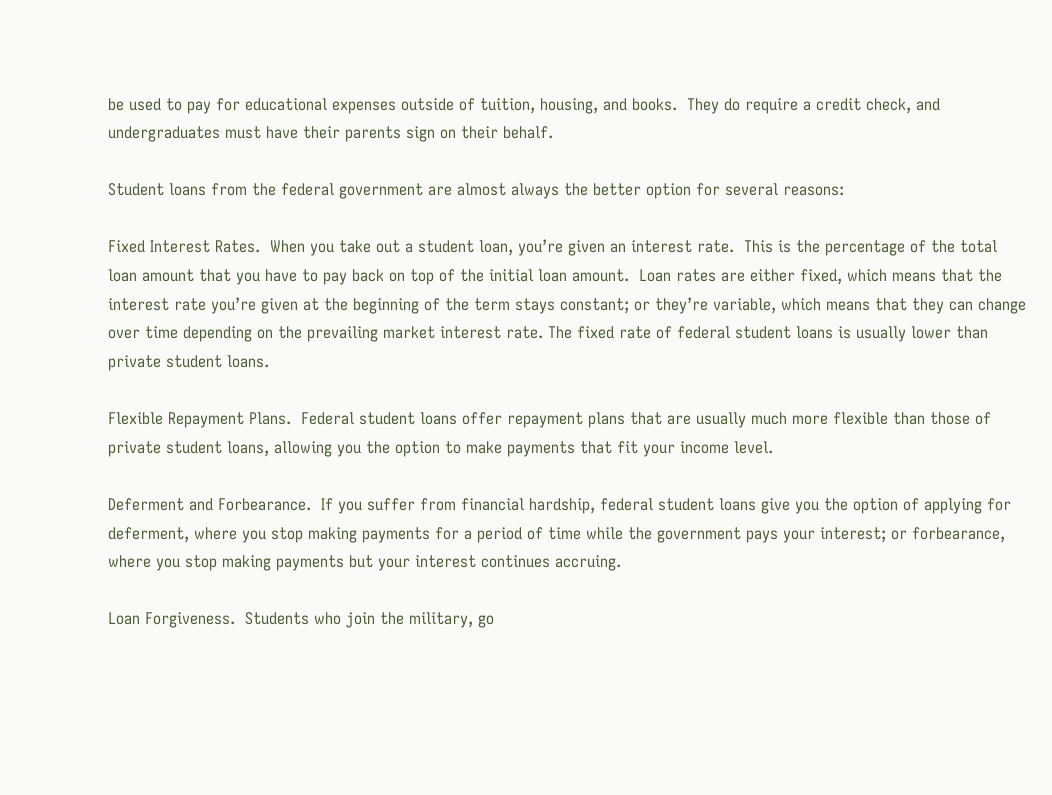be used to pay for educational expenses outside of tuition, housing, and books.  They do require a credit check, and undergraduates must have their parents sign on their behalf.

Student loans from the federal government are almost always the better option for several reasons:

Fixed Interest Rates.  When you take out a student loan, you’re given an interest rate.  This is the percentage of the total loan amount that you have to pay back on top of the initial loan amount.  Loan rates are either fixed, which means that the interest rate you’re given at the beginning of the term stays constant; or they’re variable, which means that they can change over time depending on the prevailing market interest rate. The fixed rate of federal student loans is usually lower than private student loans.

Flexible Repayment Plans.  Federal student loans offer repayment plans that are usually much more flexible than those of private student loans, allowing you the option to make payments that fit your income level.

Deferment and Forbearance.  If you suffer from financial hardship, federal student loans give you the option of applying for deferment, where you stop making payments for a period of time while the government pays your interest; or forbearance, where you stop making payments but your interest continues accruing.

Loan Forgiveness.  Students who join the military, go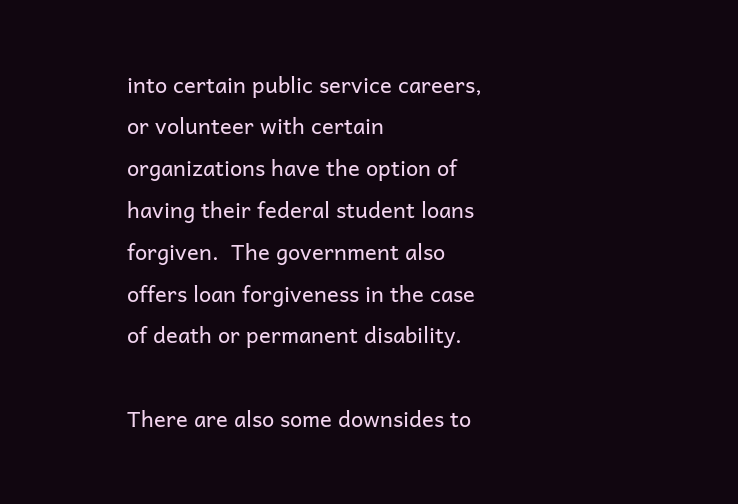into certain public service careers, or volunteer with certain organizations have the option of having their federal student loans forgiven.  The government also offers loan forgiveness in the case of death or permanent disability.

There are also some downsides to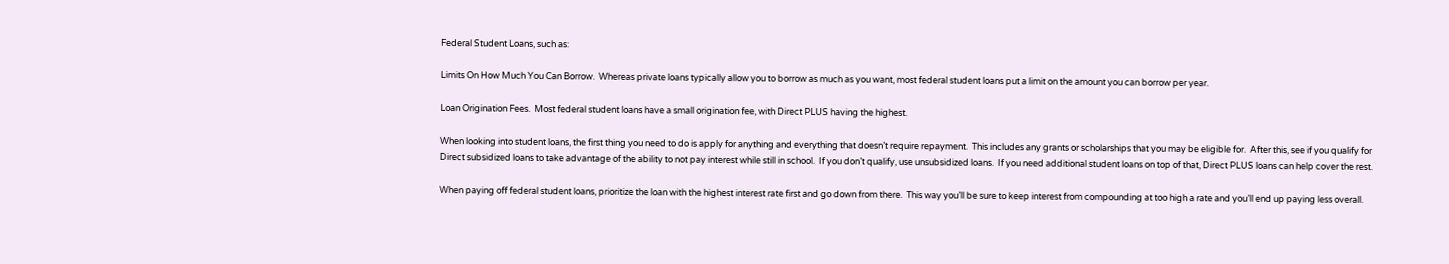Federal Student Loans, such as:

Limits On How Much You Can Borrow.  Whereas private loans typically allow you to borrow as much as you want, most federal student loans put a limit on the amount you can borrow per year.

Loan Origination Fees.  Most federal student loans have a small origination fee, with Direct PLUS having the highest.

When looking into student loans, the first thing you need to do is apply for anything and everything that doesn’t require repayment.  This includes any grants or scholarships that you may be eligible for.  After this, see if you qualify for Direct subsidized loans to take advantage of the ability to not pay interest while still in school.  If you don’t qualify, use unsubsidized loans.  If you need additional student loans on top of that, Direct PLUS loans can help cover the rest.

When paying off federal student loans, prioritize the loan with the highest interest rate first and go down from there.  This way you’ll be sure to keep interest from compounding at too high a rate and you’ll end up paying less overall.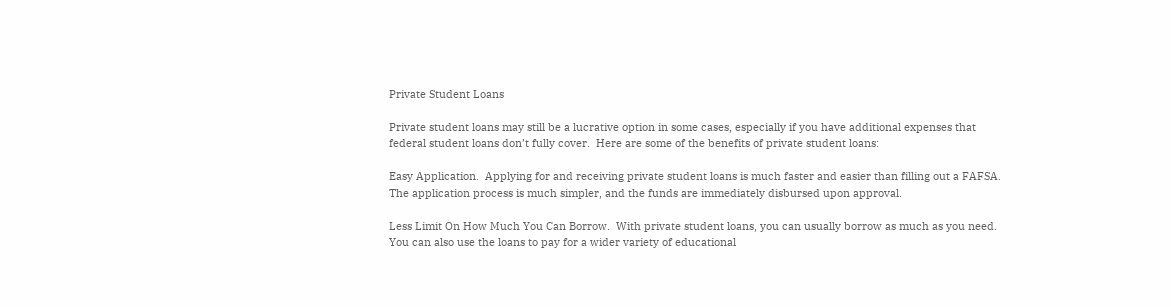Private Student Loans

Private student loans may still be a lucrative option in some cases, especially if you have additional expenses that federal student loans don’t fully cover.  Here are some of the benefits of private student loans:

Easy Application.  Applying for and receiving private student loans is much faster and easier than filling out a FAFSA.  The application process is much simpler, and the funds are immediately disbursed upon approval.

Less Limit On How Much You Can Borrow.  With private student loans, you can usually borrow as much as you need.  You can also use the loans to pay for a wider variety of educational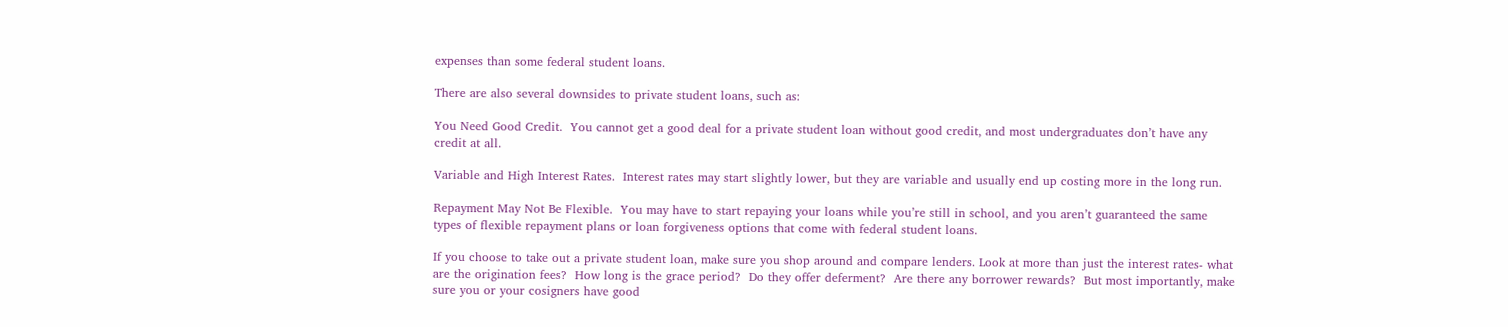expenses than some federal student loans.

There are also several downsides to private student loans, such as:

You Need Good Credit.  You cannot get a good deal for a private student loan without good credit, and most undergraduates don’t have any credit at all.

Variable and High Interest Rates.  Interest rates may start slightly lower, but they are variable and usually end up costing more in the long run.

Repayment May Not Be Flexible.  You may have to start repaying your loans while you’re still in school, and you aren’t guaranteed the same types of flexible repayment plans or loan forgiveness options that come with federal student loans.

If you choose to take out a private student loan, make sure you shop around and compare lenders. Look at more than just the interest rates- what are the origination fees?  How long is the grace period?  Do they offer deferment?  Are there any borrower rewards?  But most importantly, make sure you or your cosigners have good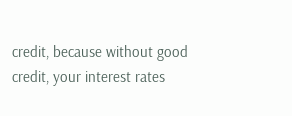credit, because without good credit, your interest rates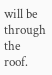will be through the roof.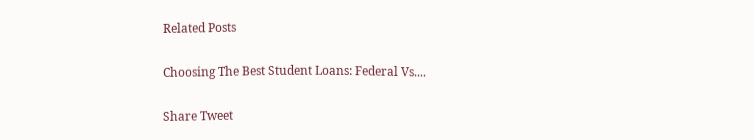Related Posts

Choosing The Best Student Loans: Federal Vs....

Share Tweet